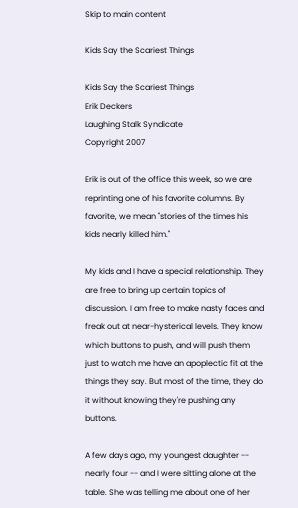Skip to main content

Kids Say the Scariest Things

Kids Say the Scariest Things
Erik Deckers
Laughing Stalk Syndicate
Copyright 2007

Erik is out of the office this week, so we are reprinting one of his favorite columns. By favorite, we mean "stories of the times his kids nearly killed him."

My kids and I have a special relationship. They are free to bring up certain topics of discussion. I am free to make nasty faces and freak out at near-hysterical levels. They know which buttons to push, and will push them just to watch me have an apoplectic fit at the things they say. But most of the time, they do it without knowing they're pushing any buttons.

A few days ago, my youngest daughter -- nearly four -- and I were sitting alone at the table. She was telling me about one of her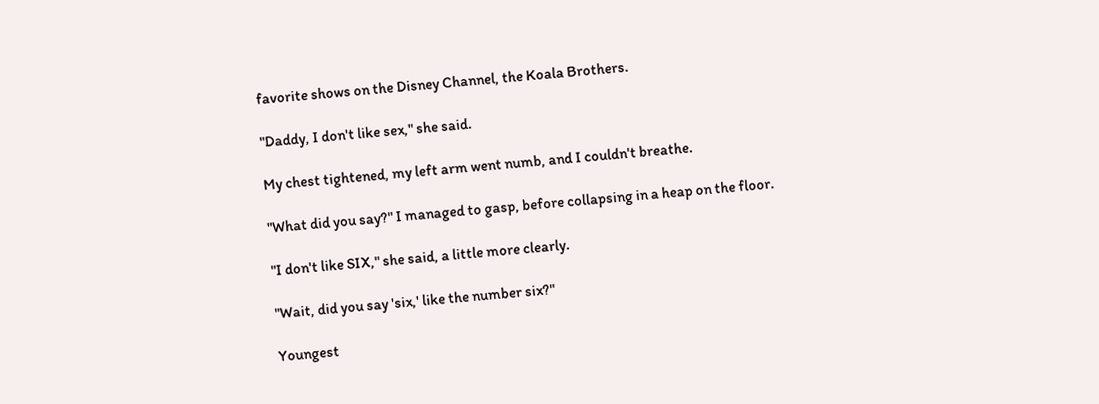favorite shows on the Disney Channel, the Koala Brothers.

"Daddy, I don't like sex," she said.

My chest tightened, my left arm went numb, and I couldn't breathe.

"What did you say?" I managed to gasp, before collapsing in a heap on the floor.

"I don't like SIX," she said, a little more clearly.

"Wait, did you say 'six,' like the number six?"

Youngest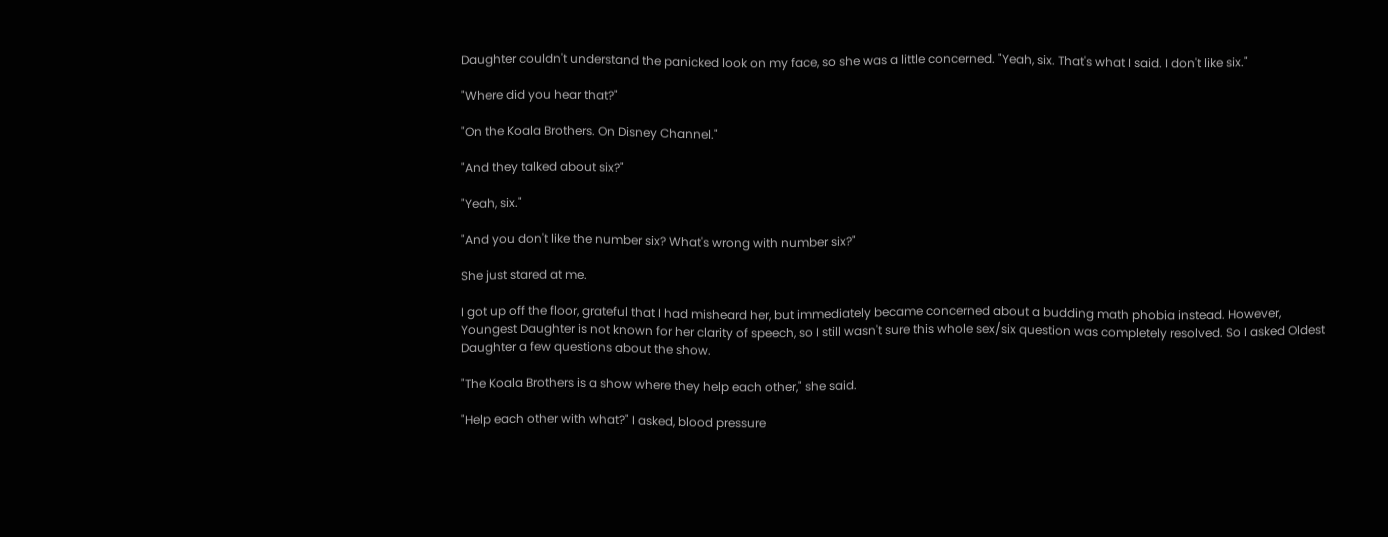Daughter couldn't understand the panicked look on my face, so she was a little concerned. "Yeah, six. That's what I said. I don't like six."

"Where did you hear that?"

"On the Koala Brothers. On Disney Channel."

"And they talked about six?"

"Yeah, six."

"And you don't like the number six? What's wrong with number six?"

She just stared at me.

I got up off the floor, grateful that I had misheard her, but immediately became concerned about a budding math phobia instead. However, Youngest Daughter is not known for her clarity of speech, so I still wasn't sure this whole sex/six question was completely resolved. So I asked Oldest Daughter a few questions about the show.

"The Koala Brothers is a show where they help each other," she said.

"Help each other with what?" I asked, blood pressure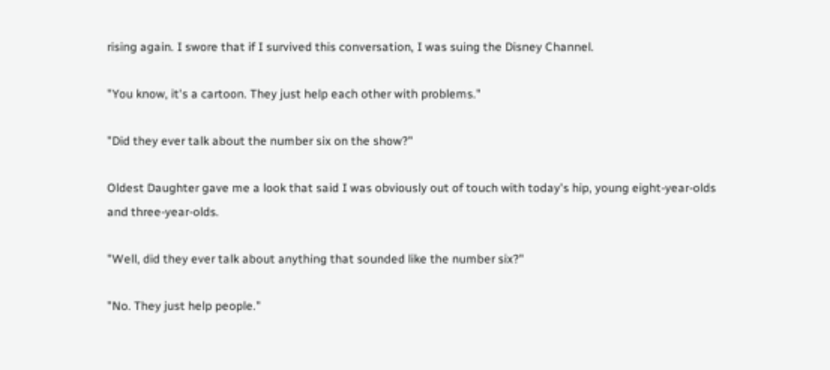rising again. I swore that if I survived this conversation, I was suing the Disney Channel.

"You know, it's a cartoon. They just help each other with problems."

"Did they ever talk about the number six on the show?"

Oldest Daughter gave me a look that said I was obviously out of touch with today's hip, young eight-year-olds and three-year-olds.

"Well, did they ever talk about anything that sounded like the number six?"

"No. They just help people."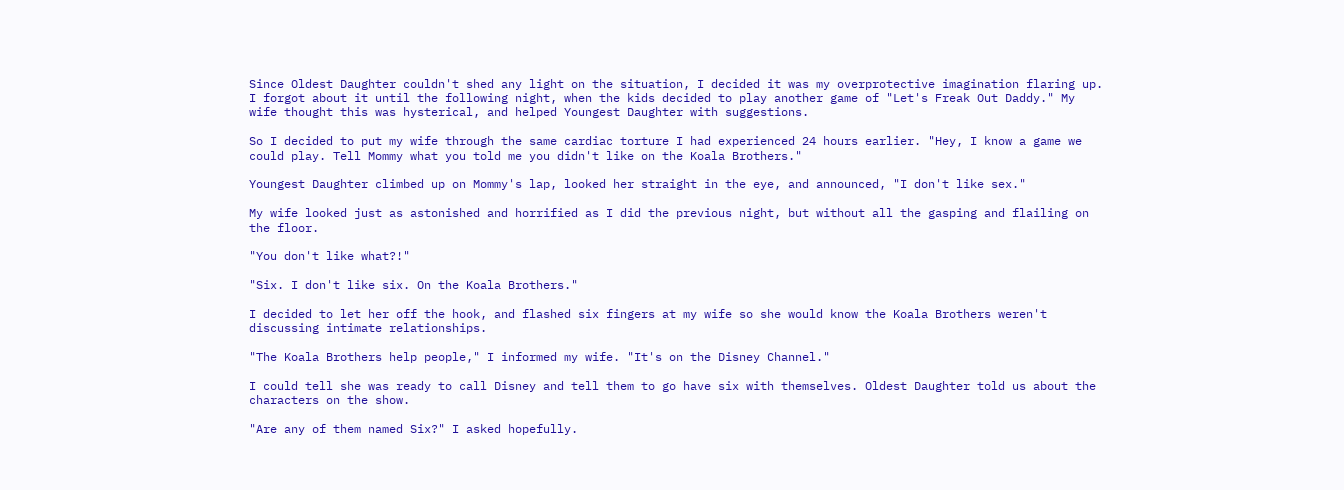Since Oldest Daughter couldn't shed any light on the situation, I decided it was my overprotective imagination flaring up. I forgot about it until the following night, when the kids decided to play another game of "Let's Freak Out Daddy." My wife thought this was hysterical, and helped Youngest Daughter with suggestions.

So I decided to put my wife through the same cardiac torture I had experienced 24 hours earlier. "Hey, I know a game we could play. Tell Mommy what you told me you didn't like on the Koala Brothers."

Youngest Daughter climbed up on Mommy's lap, looked her straight in the eye, and announced, "I don't like sex."

My wife looked just as astonished and horrified as I did the previous night, but without all the gasping and flailing on the floor.

"You don't like what?!"

"Six. I don't like six. On the Koala Brothers."

I decided to let her off the hook, and flashed six fingers at my wife so she would know the Koala Brothers weren't discussing intimate relationships.

"The Koala Brothers help people," I informed my wife. "It's on the Disney Channel."

I could tell she was ready to call Disney and tell them to go have six with themselves. Oldest Daughter told us about the characters on the show.

"Are any of them named Six?" I asked hopefully.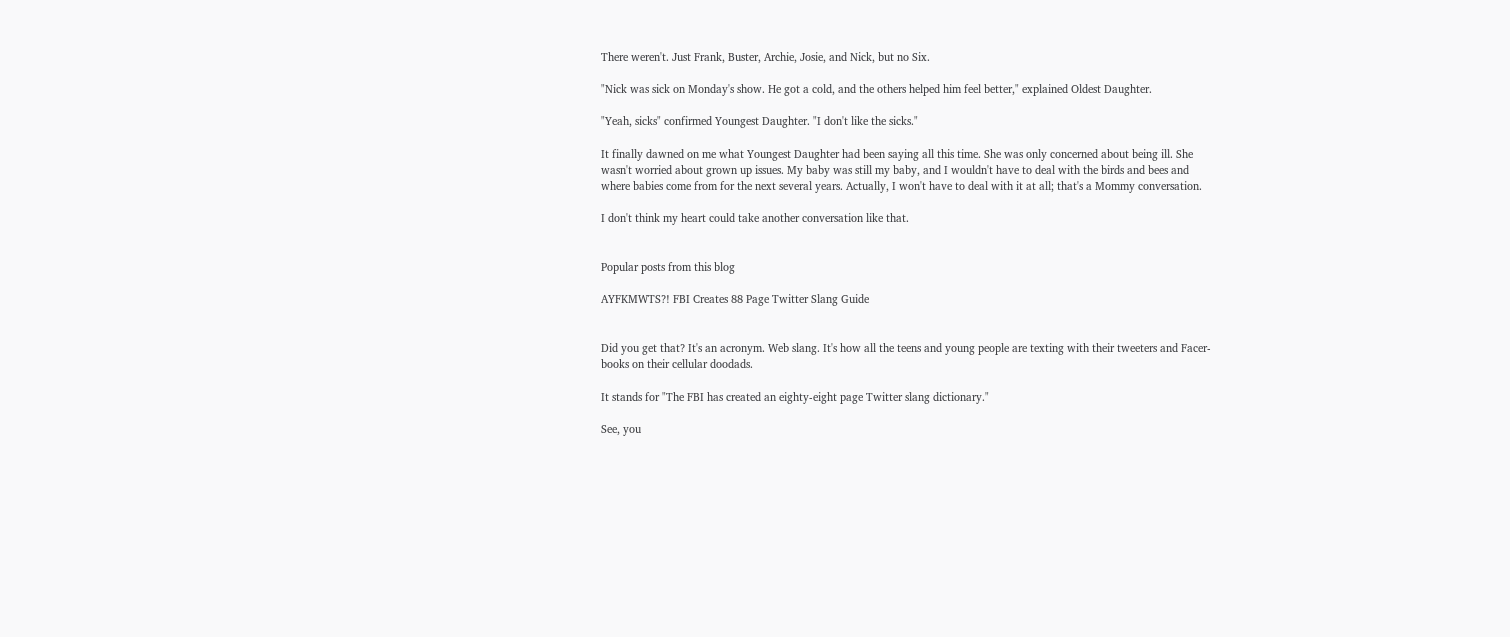There weren't. Just Frank, Buster, Archie, Josie, and Nick, but no Six.

"Nick was sick on Monday's show. He got a cold, and the others helped him feel better," explained Oldest Daughter.

"Yeah, sicks" confirmed Youngest Daughter. "I don't like the sicks."

It finally dawned on me what Youngest Daughter had been saying all this time. She was only concerned about being ill. She wasn't worried about grown up issues. My baby was still my baby, and I wouldn't have to deal with the birds and bees and where babies come from for the next several years. Actually, I won't have to deal with it at all; that's a Mommy conversation.

I don't think my heart could take another conversation like that.


Popular posts from this blog

AYFKMWTS?! FBI Creates 88 Page Twitter Slang Guide


Did you get that? It's an acronym. Web slang. It's how all the teens and young people are texting with their tweeters and Facer-books on their cellular doodads.

It stands for "The FBI has created an eighty-eight page Twitter slang dictionary."

See, you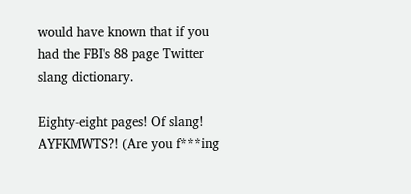would have known that if you had the FBI's 88 page Twitter slang dictionary.

Eighty-eight pages! Of slang! AYFKMWTS?! (Are you f***ing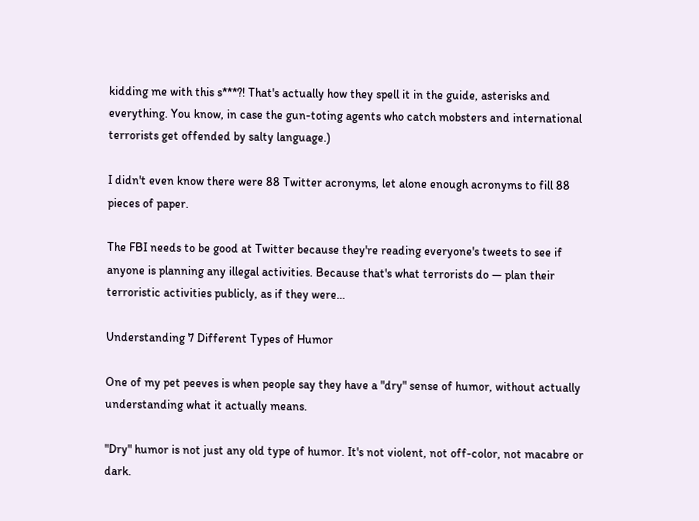kidding me with this s***?! That's actually how they spell it in the guide, asterisks and everything. You know, in case the gun-toting agents who catch mobsters and international terrorists get offended by salty language.)

I didn't even know there were 88 Twitter acronyms, let alone enough acronyms to fill 88 pieces of paper.

The FBI needs to be good at Twitter because they're reading everyone's tweets to see if anyone is planning any illegal activities. Because that's what terrorists do — plan their terroristic activities publicly, as if they were…

Understanding 7 Different Types of Humor

One of my pet peeves is when people say they have a "dry" sense of humor, without actually understanding what it actually means.

"Dry" humor is not just any old type of humor. It's not violent, not off-color, not macabre or dark.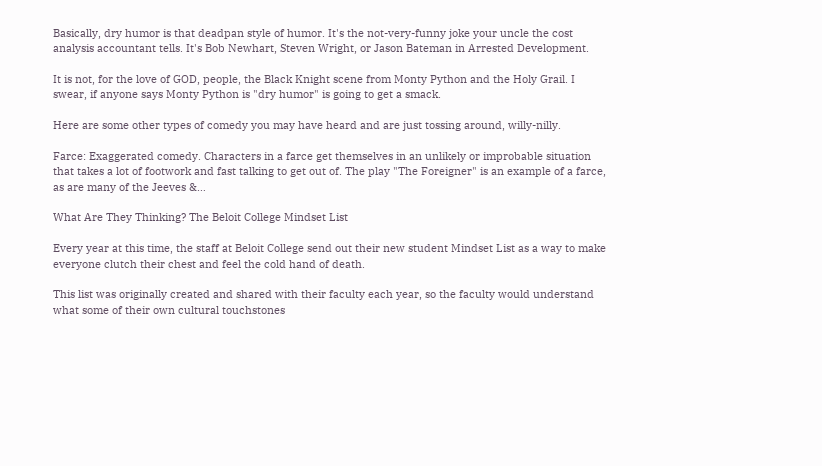Basically, dry humor is that deadpan style of humor. It's the not-very-funny joke your uncle the cost analysis accountant tells. It's Bob Newhart, Steven Wright, or Jason Bateman in Arrested Development.

It is not, for the love of GOD, people, the Black Knight scene from Monty Python and the Holy Grail. I swear, if anyone says Monty Python is "dry humor" is going to get a smack.

Here are some other types of comedy you may have heard and are just tossing around, willy-nilly.

Farce: Exaggerated comedy. Characters in a farce get themselves in an unlikely or improbable situation that takes a lot of footwork and fast talking to get out of. The play "The Foreigner" is an example of a farce, as are many of the Jeeves &…

What Are They Thinking? The Beloit College Mindset List

Every year at this time, the staff at Beloit College send out their new student Mindset List as a way to make everyone clutch their chest and feel the cold hand of death.

This list was originally created and shared with their faculty each year, so the faculty would understand what some of their own cultural touchstones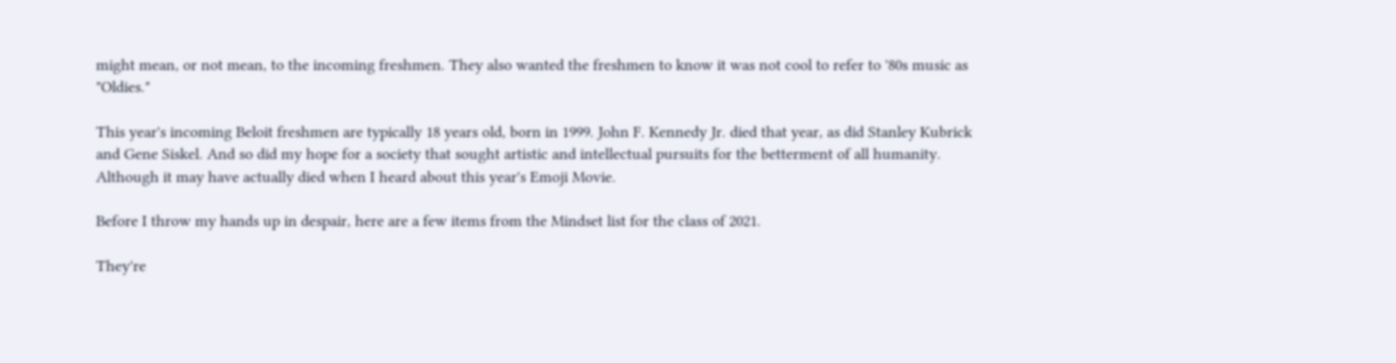might mean, or not mean, to the incoming freshmen. They also wanted the freshmen to know it was not cool to refer to '80s music as "Oldies."

This year's incoming Beloit freshmen are typically 18 years old, born in 1999. John F. Kennedy Jr. died that year, as did Stanley Kubrick and Gene Siskel. And so did my hope for a society that sought artistic and intellectual pursuits for the betterment of all humanity. Although it may have actually died when I heard about this year's Emoji Movie.

Before I throw my hands up in despair, here are a few items from the Mindset list for the class of 2021.

They're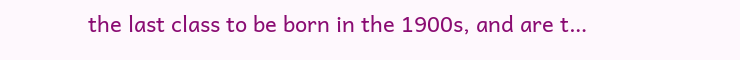the last class to be born in the 1900s, and are t…